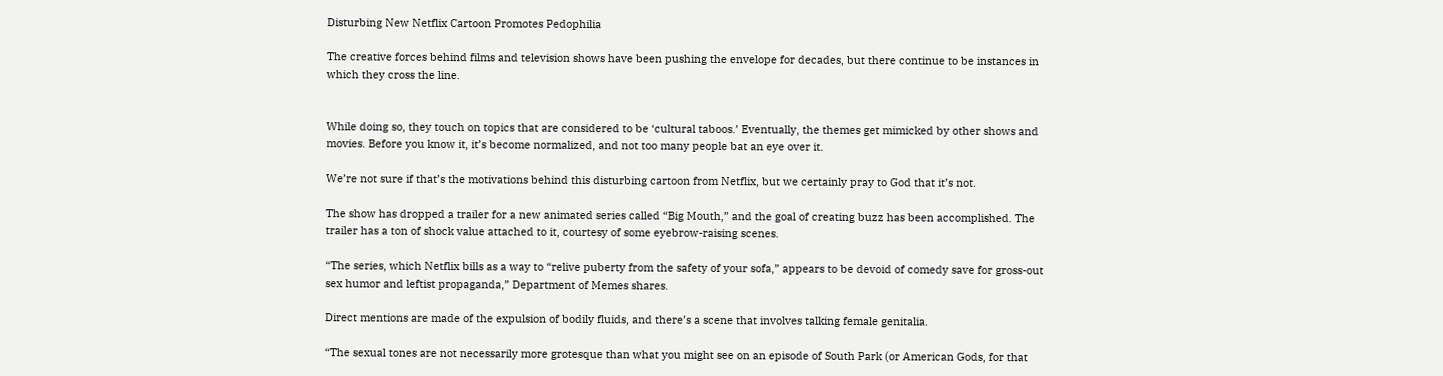Disturbing New Netflix Cartoon Promotes Pedophilia

The creative forces behind films and television shows have been pushing the envelope for decades, but there continue to be instances in which they cross the line.


While doing so, they touch on topics that are considered to be ‘cultural taboos.’ Eventually, the themes get mimicked by other shows and movies. Before you know it, it’s become normalized, and not too many people bat an eye over it.

We’re not sure if that’s the motivations behind this disturbing cartoon from Netflix, but we certainly pray to God that it’s not.

The show has dropped a trailer for a new animated series called “Big Mouth,” and the goal of creating buzz has been accomplished. The trailer has a ton of shock value attached to it, courtesy of some eyebrow-raising scenes.

“The series, which Netflix bills as a way to “relive puberty from the safety of your sofa,” appears to be devoid of comedy save for gross-out sex humor and leftist propaganda,” Department of Memes shares.

Direct mentions are made of the expulsion of bodily fluids, and there’s a scene that involves talking female genitalia.

“The sexual tones are not necessarily more grotesque than what you might see on an episode of South Park (or American Gods, for that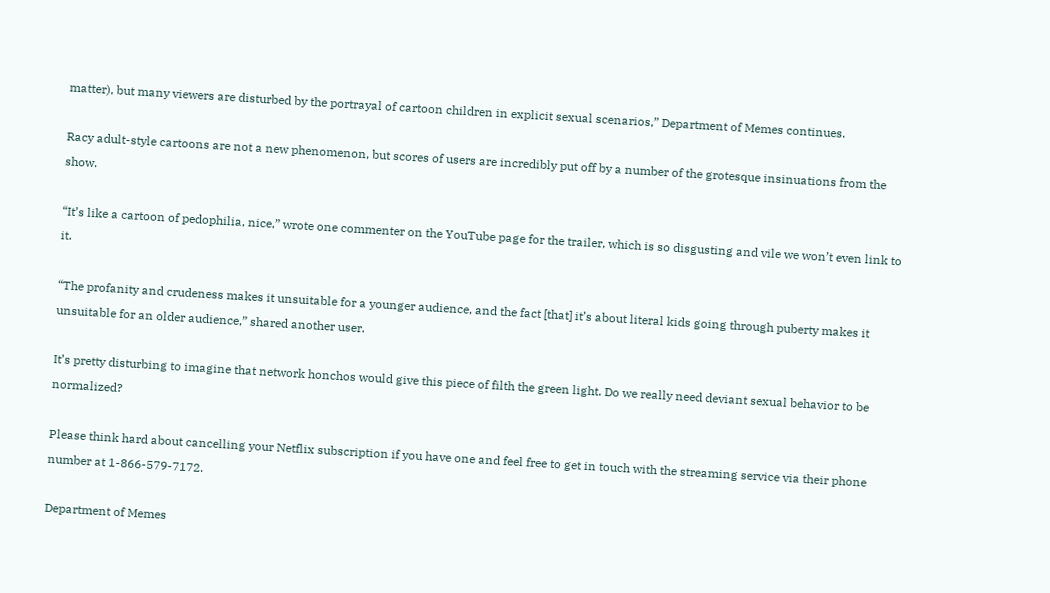matter), but many viewers are disturbed by the portrayal of cartoon children in explicit sexual scenarios,” Department of Memes continues.

Racy adult-style cartoons are not a new phenomenon, but scores of users are incredibly put off by a number of the grotesque insinuations from the show.

“It’s like a cartoon of pedophilia, nice,” wrote one commenter on the YouTube page for the trailer, which is so disgusting and vile we won’t even link to it.

“The profanity and crudeness makes it unsuitable for a younger audience, and the fact [that] it’s about literal kids going through puberty makes it unsuitable for an older audience,” shared another user.

It’s pretty disturbing to imagine that network honchos would give this piece of filth the green light. Do we really need deviant sexual behavior to be normalized?

Please think hard about cancelling your Netflix subscription if you have one and feel free to get in touch with the streaming service via their phone number at 1-866-579-7172.

Department of Memes